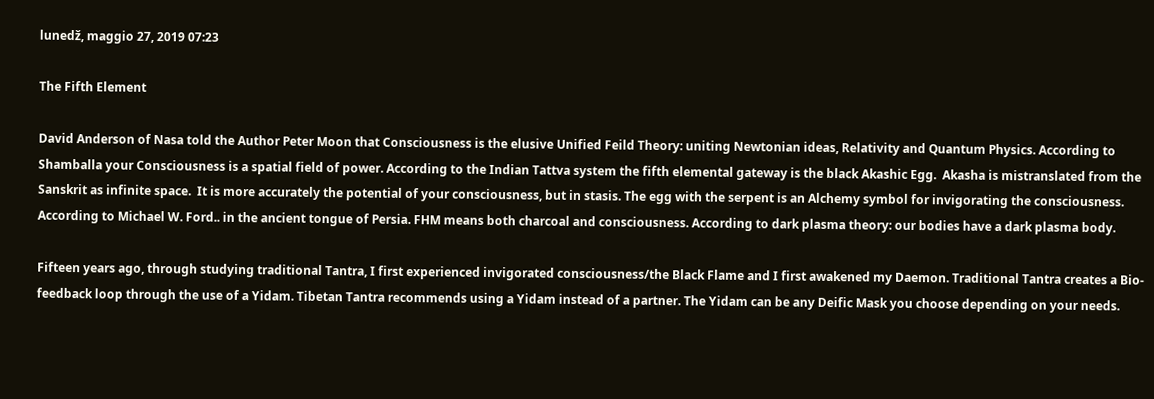lunedž, maggio 27, 2019 07:23

The Fifth Element

David Anderson of Nasa told the Author Peter Moon that Consciousness is the elusive Unified Feild Theory: uniting Newtonian ideas, Relativity and Quantum Physics. According to Shamballa your Consciousness is a spatial field of power. According to the Indian Tattva system the fifth elemental gateway is the black Akashic Egg.  Akasha is mistranslated from the Sanskrit as infinite space.  It is more accurately the potential of your consciousness, but in stasis. The egg with the serpent is an Alchemy symbol for invigorating the consciousness. According to Michael W. Ford.. in the ancient tongue of Persia. FHM means both charcoal and consciousness. According to dark plasma theory: our bodies have a dark plasma body.

Fifteen years ago, through studying traditional Tantra, I first experienced invigorated consciousness/the Black Flame and I first awakened my Daemon. Traditional Tantra creates a Bio-feedback loop through the use of a Yidam. Tibetan Tantra recommends using a Yidam instead of a partner. The Yidam can be any Deific Mask you choose depending on your needs.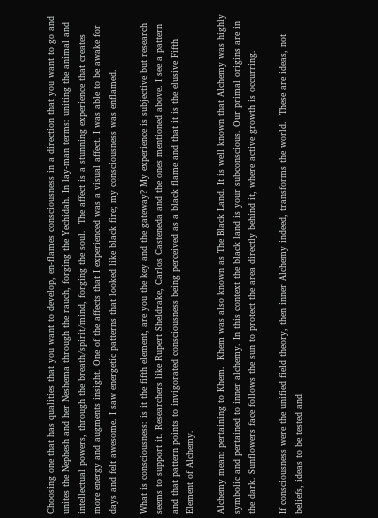Choosing one that has qualities that you want to develop, en-flames consciousness in a direction that you want to go and unites the Nephesh and her Neshema through the rauch, forging the Yechidah. In lay-man terms: uniting the animal and intellectual powers, through the breath/spirit/mind, forging the soul.  The affect is a stunning experience that creates more energy and augments insight. One of the affects that I experienced was a visual affect. I was able to be awake for days and felt awesome. I saw energetic patterns that looked like black fire; my consciousness was enflamed.

What is consciousness: is it the fifth element, are you the key and the gateway? My experience is subjective but research seems to support it. Researchers like Rupert Sheldrake, Carlos Casteneda and the ones mentioned above. I see a pattern and that pattern points to invigorated consciousness being perceived as a black flame and that it is the elusive Fifth Element of Alchemy.

Alchemy mean: pertaining to Khem.  Khem was also known as The Black Land. It is well known that Alchemy was highly symbolic and pertained to inner alchemy. In this context the black land is your subconscious. Our primal origins are in the dark. Sunflowers face follows the sun to protect the area directly behind it, where active growth is occurring.

If consciousness were the unified field theory, then inner Alchemy indeed, transforms the world.  These are ideas, not beliefs, ideas to be tested and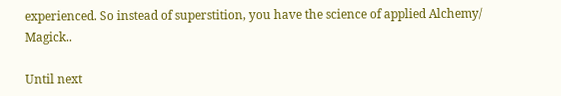experienced. So instead of superstition, you have the science of applied Alchemy/ Magick..

Until next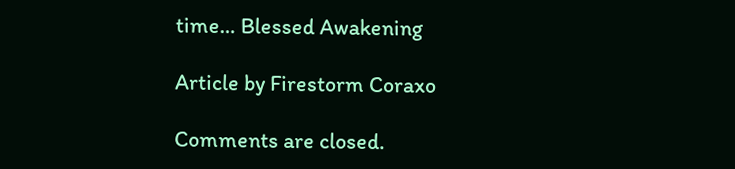time… Blessed Awakening

Article by Firestorm Coraxo

Comments are closed.